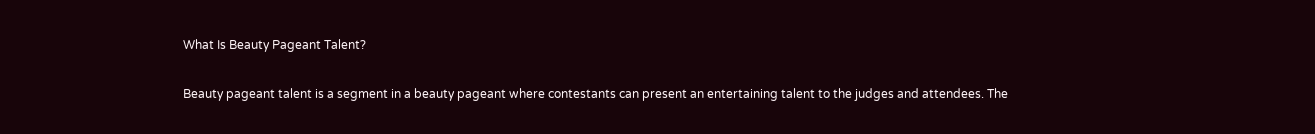What Is Beauty Pageant Talent?

Beauty pageant talent is a segment in a beauty pageant where contestants can present an entertaining talent to the judges and attendees. The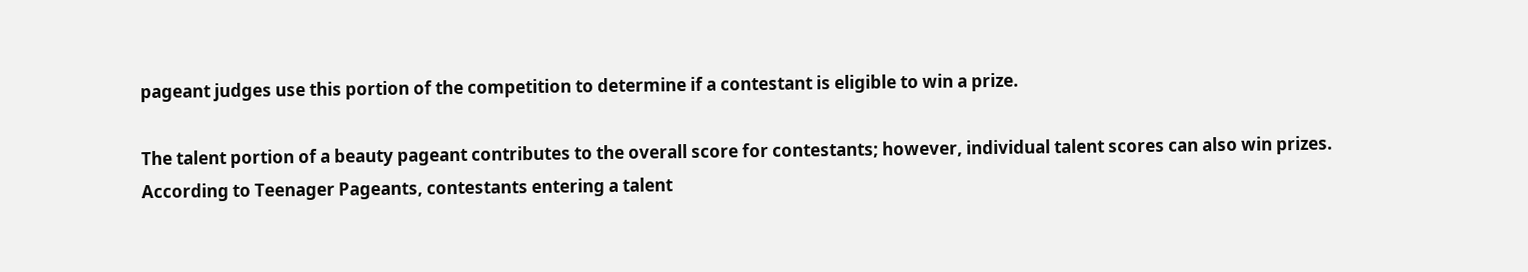pageant judges use this portion of the competition to determine if a contestant is eligible to win a prize.

The talent portion of a beauty pageant contributes to the overall score for contestants; however, individual talent scores can also win prizes. According to Teenager Pageants, contestants entering a talent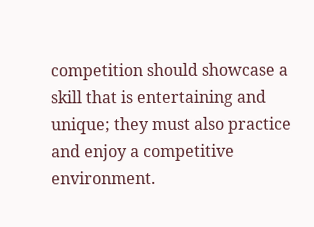competition should showcase a skill that is entertaining and unique; they must also practice and enjoy a competitive environment.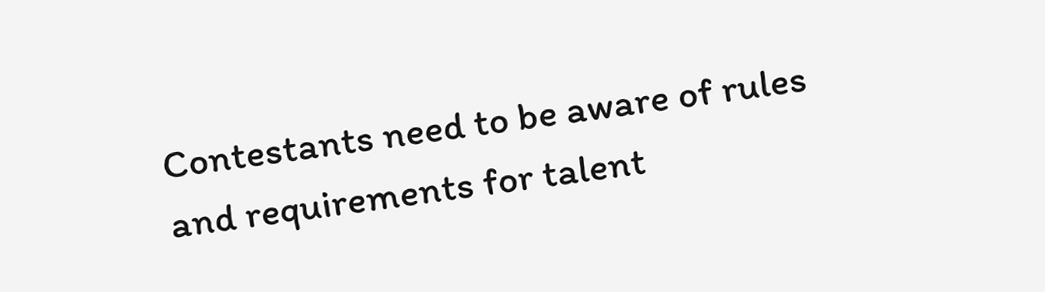Contestants need to be aware of rules and requirements for talent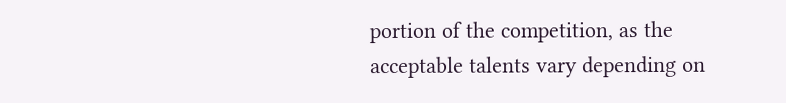portion of the competition, as the acceptable talents vary depending on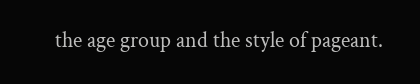the age group and the style of pageant.